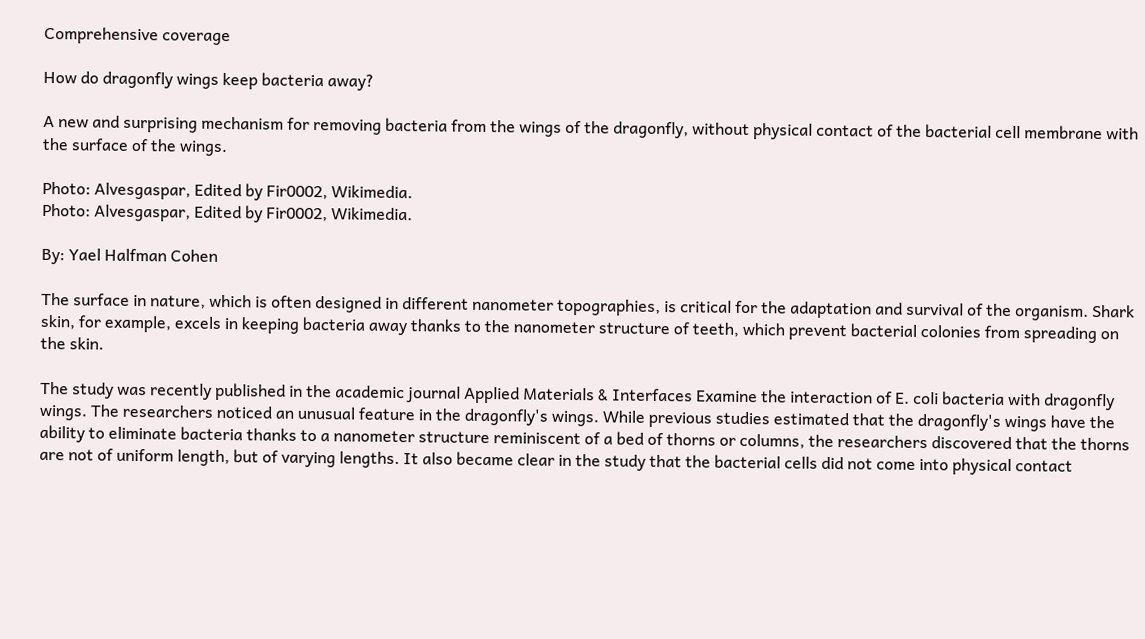Comprehensive coverage

How do dragonfly wings keep bacteria away?

A new and surprising mechanism for removing bacteria from the wings of the dragonfly, without physical contact of the bacterial cell membrane with the surface of the wings.

Photo: Alvesgaspar, Edited by Fir0002, Wikimedia.
Photo: Alvesgaspar, Edited by Fir0002, Wikimedia.

By: Yael Halfman Cohen

The surface in nature, which is often designed in different nanometer topographies, is critical for the adaptation and survival of the organism. Shark skin, for example, excels in keeping bacteria away thanks to the nanometer structure of teeth, which prevent bacterial colonies from spreading on the skin.

The study was recently published in the academic journal Applied Materials & Interfaces Examine the interaction of E. coli bacteria with dragonfly wings. The researchers noticed an unusual feature in the dragonfly's wings. While previous studies estimated that the dragonfly's wings have the ability to eliminate bacteria thanks to a nanometer structure reminiscent of a bed of thorns or columns, the researchers discovered that the thorns are not of uniform length, but of varying lengths. It also became clear in the study that the bacterial cells did not come into physical contact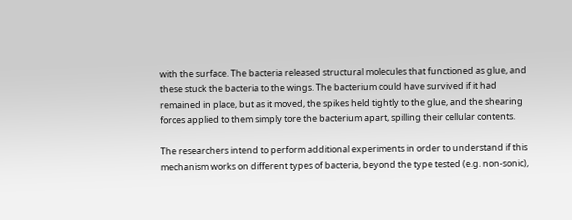with the surface. The bacteria released structural molecules that functioned as glue, and these stuck the bacteria to the wings. The bacterium could have survived if it had remained in place, but as it moved, the spikes held tightly to the glue, and the shearing forces applied to them simply tore the bacterium apart, spilling their cellular contents.

The researchers intend to perform additional experiments in order to understand if this mechanism works on different types of bacteria, beyond the type tested (e.g. non-sonic),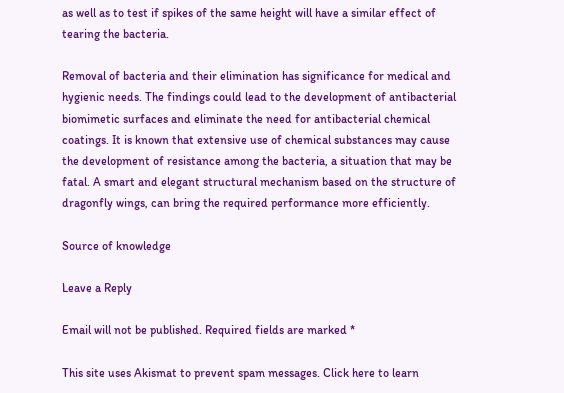as well as to test if spikes of the same height will have a similar effect of tearing the bacteria.

Removal of bacteria and their elimination has significance for medical and hygienic needs. The findings could lead to the development of antibacterial biomimetic surfaces and eliminate the need for antibacterial chemical coatings. It is known that extensive use of chemical substances may cause the development of resistance among the bacteria, a situation that may be fatal. A smart and elegant structural mechanism based on the structure of dragonfly wings, can bring the required performance more efficiently.

Source of knowledge

Leave a Reply

Email will not be published. Required fields are marked *

This site uses Akismat to prevent spam messages. Click here to learn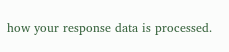how your response data is processed.